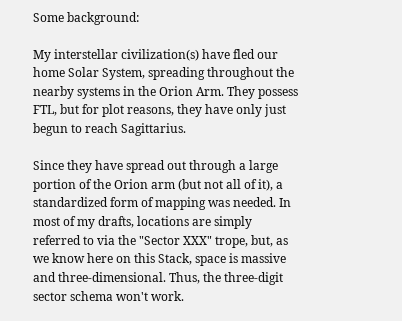Some background:

My interstellar civilization(s) have fled our home Solar System, spreading throughout the nearby systems in the Orion Arm. They possess FTL, but for plot reasons, they have only just begun to reach Sagittarius.

Since they have spread out through a large portion of the Orion arm (but not all of it), a standardized form of mapping was needed. In most of my drafts, locations are simply referred to via the "Sector XXX" trope, but, as we know here on this Stack, space is massive and three-dimensional. Thus, the three-digit sector schema won't work.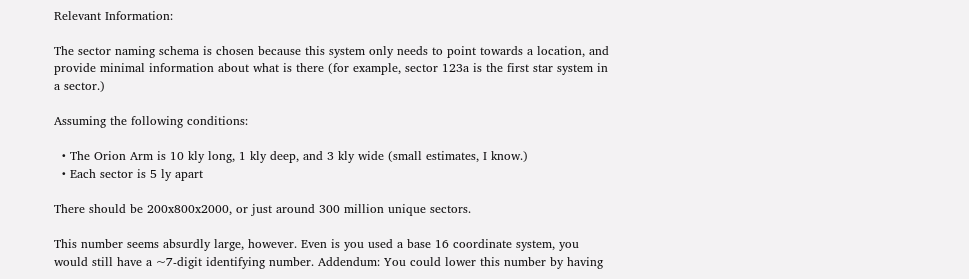Relevant Information:

The sector naming schema is chosen because this system only needs to point towards a location, and provide minimal information about what is there (for example, sector 123a is the first star system in a sector.)

Assuming the following conditions:

  • The Orion Arm is 10 kly long, 1 kly deep, and 3 kly wide (small estimates, I know.)
  • Each sector is 5 ly apart

There should be 200x800x2000, or just around 300 million unique sectors.

This number seems absurdly large, however. Even is you used a base 16 coordinate system, you would still have a ~7-digit identifying number. Addendum: You could lower this number by having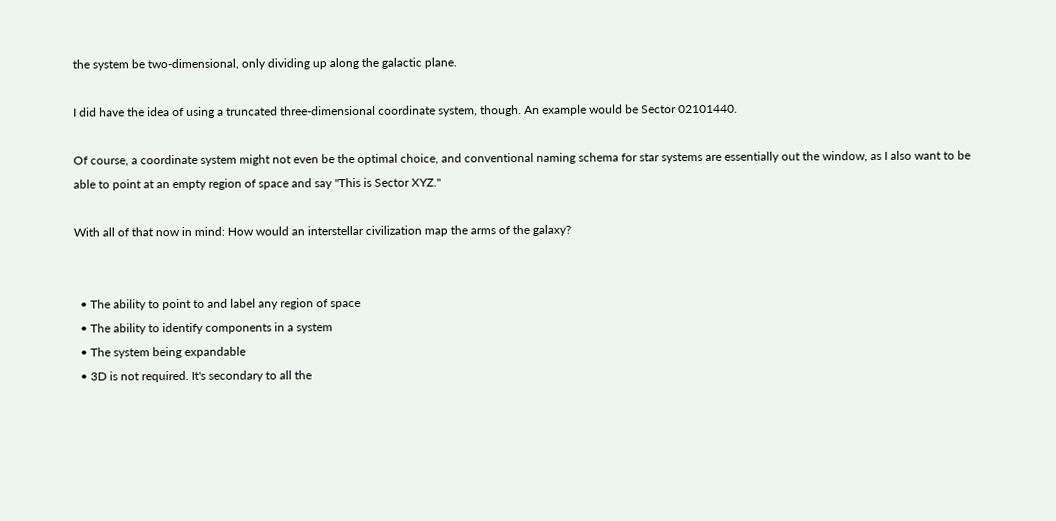the system be two-dimensional, only dividing up along the galactic plane.

I did have the idea of using a truncated three-dimensional coordinate system, though. An example would be Sector 02101440.

Of course, a coordinate system might not even be the optimal choice, and conventional naming schema for star systems are essentially out the window, as I also want to be able to point at an empty region of space and say "This is Sector XYZ."

With all of that now in mind: How would an interstellar civilization map the arms of the galaxy?


  • The ability to point to and label any region of space
  • The ability to identify components in a system
  • The system being expandable
  • 3D is not required. It's secondary to all the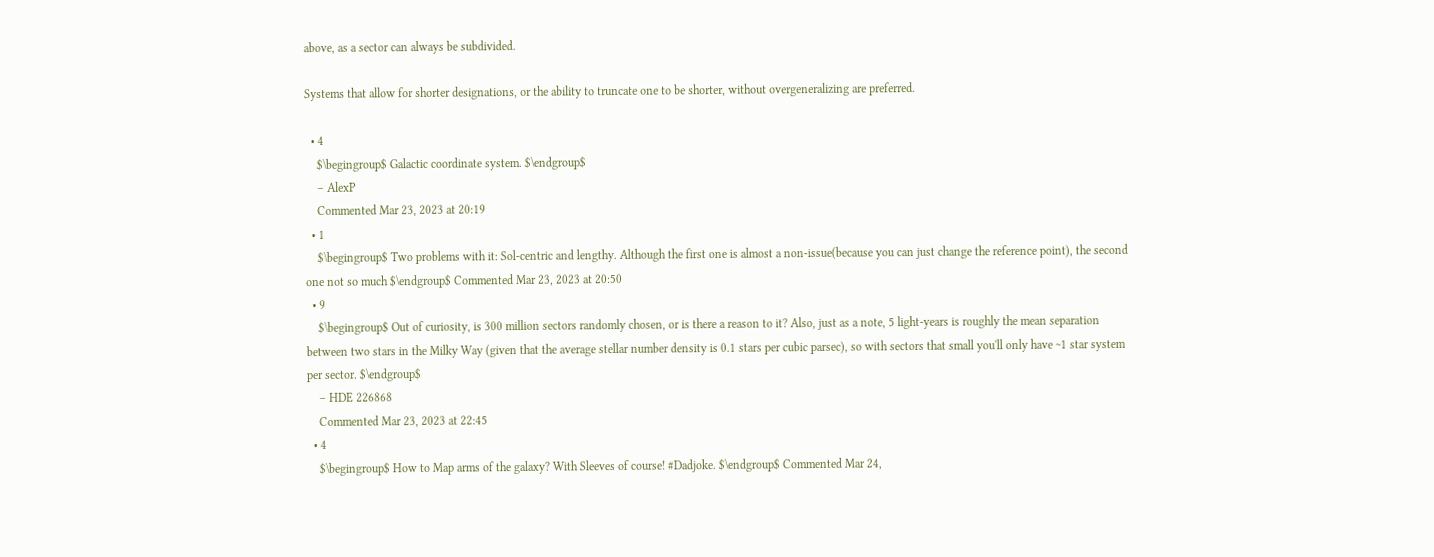above, as a sector can always be subdivided.

Systems that allow for shorter designations, or the ability to truncate one to be shorter, without overgeneralizing are preferred.

  • 4
    $\begingroup$ Galactic coordinate system. $\endgroup$
    – AlexP
    Commented Mar 23, 2023 at 20:19
  • 1
    $\begingroup$ Two problems with it: Sol-centric and lengthy. Although the first one is almost a non-issue(because you can just change the reference point), the second one not so much $\endgroup$ Commented Mar 23, 2023 at 20:50
  • 9
    $\begingroup$ Out of curiosity, is 300 million sectors randomly chosen, or is there a reason to it? Also, just as a note, 5 light-years is roughly the mean separation between two stars in the Milky Way (given that the average stellar number density is 0.1 stars per cubic parsec), so with sectors that small you'll only have ~1 star system per sector. $\endgroup$
    – HDE 226868
    Commented Mar 23, 2023 at 22:45
  • 4
    $\begingroup$ How to Map arms of the galaxy? With Sleeves of course! #Dadjoke. $\endgroup$ Commented Mar 24,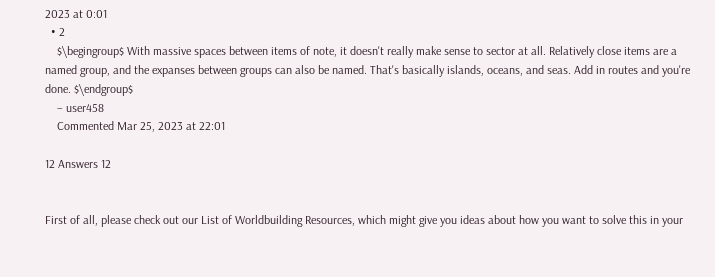2023 at 0:01
  • 2
    $\begingroup$ With massive spaces between items of note, it doesn't really make sense to sector at all. Relatively close items are a named group, and the expanses between groups can also be named. That's basically islands, oceans, and seas. Add in routes and you're done. $\endgroup$
    – user458
    Commented Mar 25, 2023 at 22:01

12 Answers 12


First of all, please check out our List of Worldbuilding Resources, which might give you ideas about how you want to solve this in your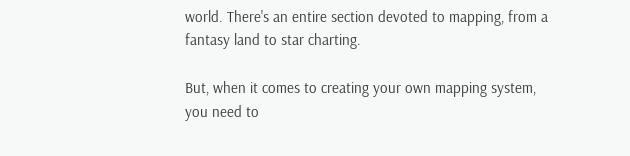world. There's an entire section devoted to mapping, from a fantasy land to star charting.

But, when it comes to creating your own mapping system, you need to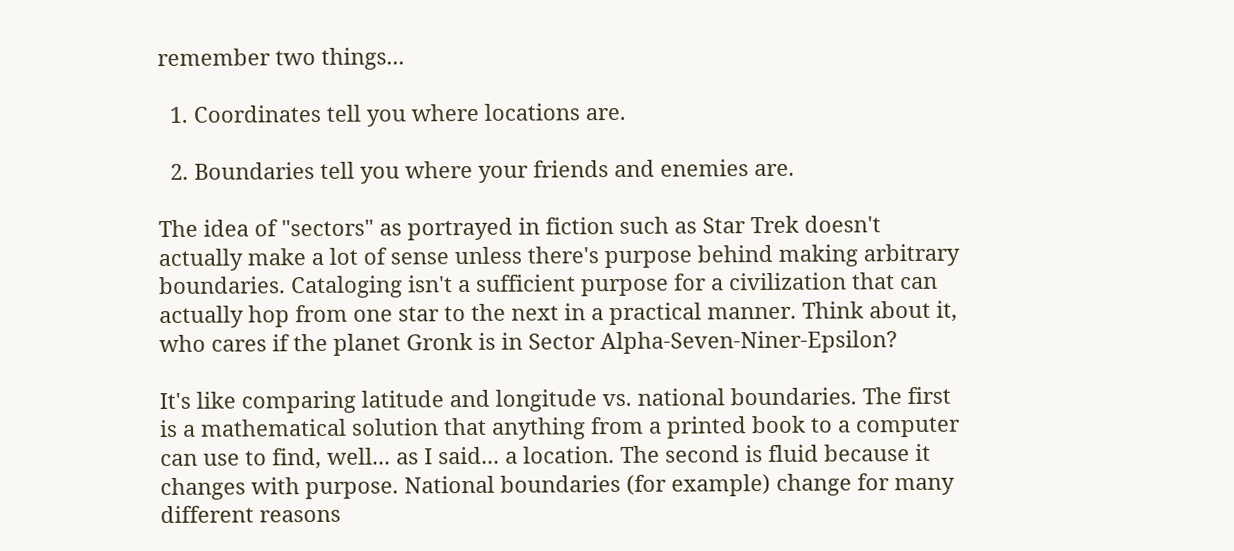remember two things...

  1. Coordinates tell you where locations are.

  2. Boundaries tell you where your friends and enemies are.

The idea of "sectors" as portrayed in fiction such as Star Trek doesn't actually make a lot of sense unless there's purpose behind making arbitrary boundaries. Cataloging isn't a sufficient purpose for a civilization that can actually hop from one star to the next in a practical manner. Think about it, who cares if the planet Gronk is in Sector Alpha-Seven-Niner-Epsilon?

It's like comparing latitude and longitude vs. national boundaries. The first is a mathematical solution that anything from a printed book to a computer can use to find, well... as I said... a location. The second is fluid because it changes with purpose. National boundaries (for example) change for many different reasons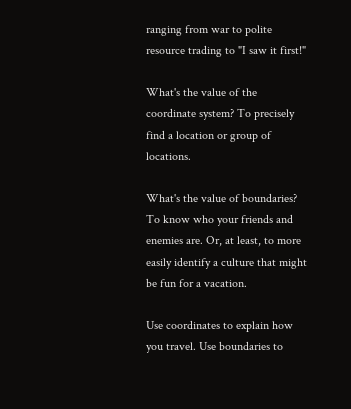ranging from war to polite resource trading to "I saw it first!"

What's the value of the coordinate system? To precisely find a location or group of locations.

What's the value of boundaries? To know who your friends and enemies are. Or, at least, to more easily identify a culture that might be fun for a vacation.

Use coordinates to explain how you travel. Use boundaries to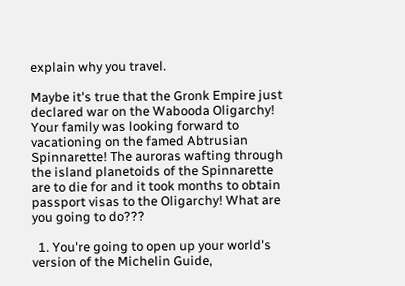explain why you travel.

Maybe it's true that the Gronk Empire just declared war on the Wabooda Oligarchy! Your family was looking forward to vacationing on the famed Abtrusian Spinnarette! The auroras wafting through the island planetoids of the Spinnarette are to die for and it took months to obtain passport visas to the Oligarchy! What are you going to do???

  1. You're going to open up your world's version of the Michelin Guide,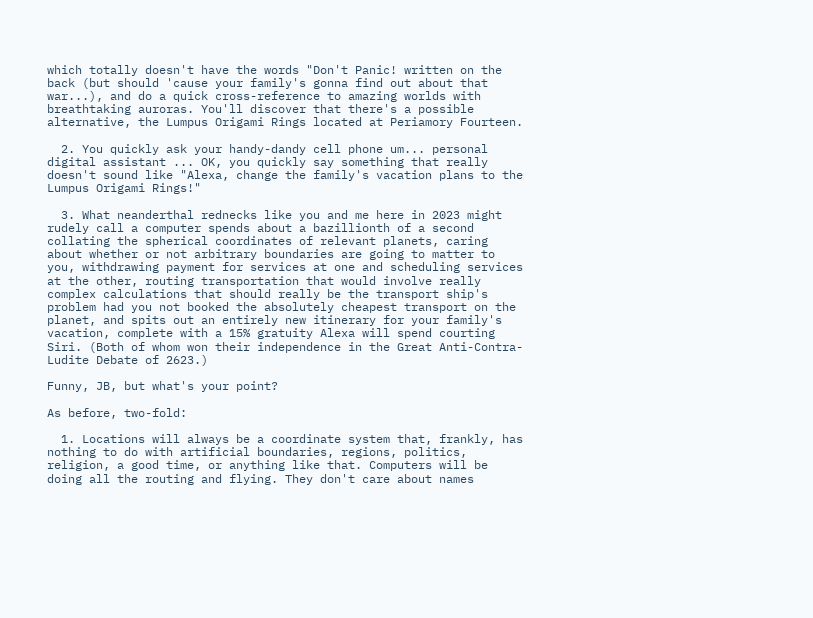which totally doesn't have the words "Don't Panic! written on the back (but should 'cause your family's gonna find out about that war...), and do a quick cross-reference to amazing worlds with breathtaking auroras. You'll discover that there's a possible alternative, the Lumpus Origami Rings located at Periamory Fourteen.

  2. You quickly ask your handy-dandy cell phone um... personal digital assistant ... OK, you quickly say something that really doesn't sound like "Alexa, change the family's vacation plans to the Lumpus Origami Rings!"

  3. What neanderthal rednecks like you and me here in 2023 might rudely call a computer spends about a bazillionth of a second collating the spherical coordinates of relevant planets, caring about whether or not arbitrary boundaries are going to matter to you, withdrawing payment for services at one and scheduling services at the other, routing transportation that would involve really complex calculations that should really be the transport ship's problem had you not booked the absolutely cheapest transport on the planet, and spits out an entirely new itinerary for your family's vacation, complete with a 15% gratuity Alexa will spend courting Siri. (Both of whom won their independence in the Great Anti-Contra-Ludite Debate of 2623.)

Funny, JB, but what's your point?

As before, two-fold:

  1. Locations will always be a coordinate system that, frankly, has nothing to do with artificial boundaries, regions, politics, religion, a good time, or anything like that. Computers will be doing all the routing and flying. They don't care about names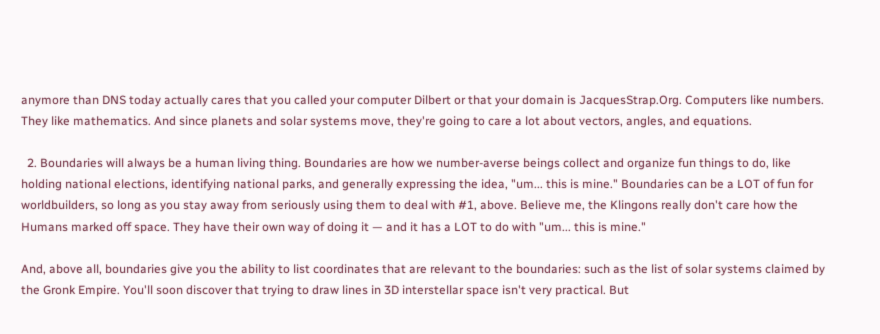anymore than DNS today actually cares that you called your computer Dilbert or that your domain is JacquesStrap.Org. Computers like numbers. They like mathematics. And since planets and solar systems move, they're going to care a lot about vectors, angles, and equations.

  2. Boundaries will always be a human living thing. Boundaries are how we number-averse beings collect and organize fun things to do, like holding national elections, identifying national parks, and generally expressing the idea, "um... this is mine." Boundaries can be a LOT of fun for worldbuilders, so long as you stay away from seriously using them to deal with #1, above. Believe me, the Klingons really don't care how the Humans marked off space. They have their own way of doing it — and it has a LOT to do with "um... this is mine."

And, above all, boundaries give you the ability to list coordinates that are relevant to the boundaries: such as the list of solar systems claimed by the Gronk Empire. You'll soon discover that trying to draw lines in 3D interstellar space isn't very practical. But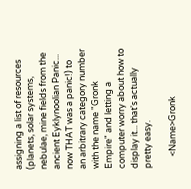assigning a list of resources (planets, solar systems, nebulae, mine fields from the ancient Eyklynoolian Panic... now THAT was a panic!) to an arbitrary category number with the name "Gronk Empire" and letting a computer worry about how to display it... that's actually pretty easy.

      <Name>Gronk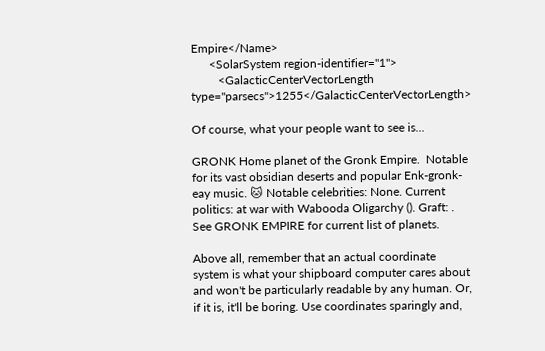Empire</Name>
      <SolarSystem region-identifier="1">
         <GalacticCenterVectorLength type="parsecs">1255</GalacticCenterVectorLength>

Of course, what your people want to see is...

GRONK Home planet of the Gronk Empire.  Notable for its vast obsidian deserts and popular Enk-gronk-eay music. 🐱 Notable celebrities: None. Current politics: at war with Wabooda Oligarchy (). Graft: . See GRONK EMPIRE for current list of planets.

Above all, remember that an actual coordinate system is what your shipboard computer cares about and won't be particularly readable by any human. Or, if it is, it'll be boring. Use coordinates sparingly and,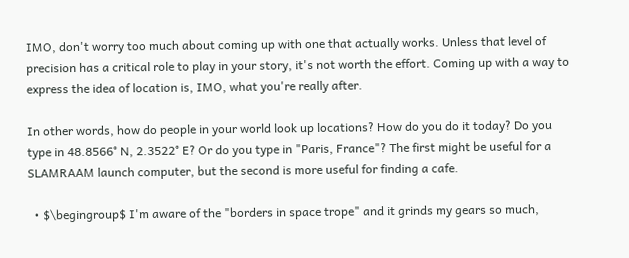IMO, don't worry too much about coming up with one that actually works. Unless that level of precision has a critical role to play in your story, it's not worth the effort. Coming up with a way to express the idea of location is, IMO, what you're really after.

In other words, how do people in your world look up locations? How do you do it today? Do you type in 48.8566° N, 2.3522° E? Or do you type in "Paris, France"? The first might be useful for a SLAMRAAM launch computer, but the second is more useful for finding a cafe.

  • $\begingroup$ I'm aware of the "borders in space trope" and it grinds my gears so much,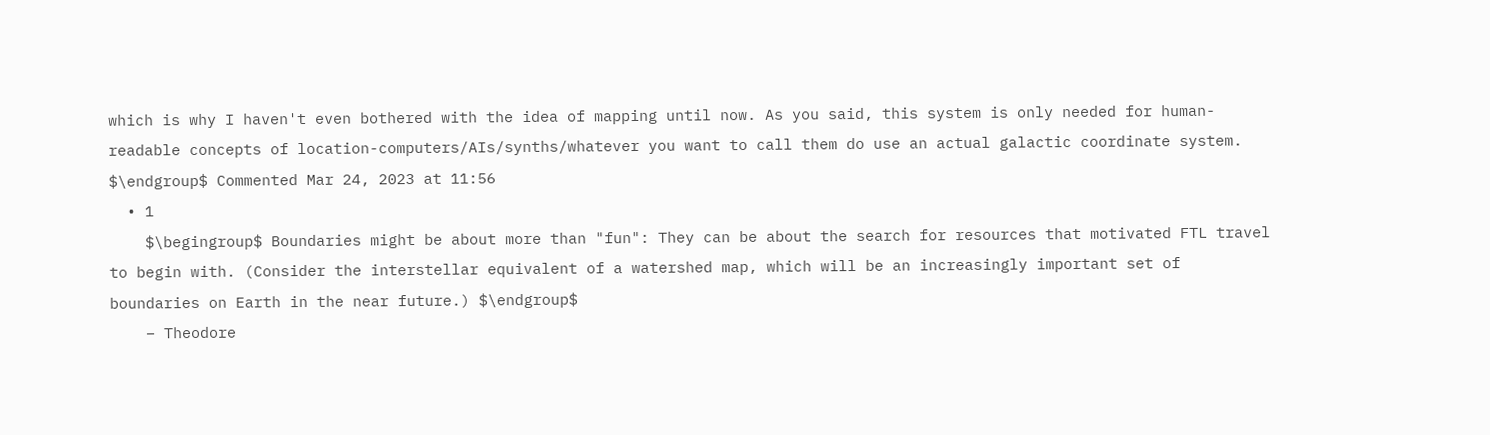which is why I haven't even bothered with the idea of mapping until now. As you said, this system is only needed for human-readable concepts of location-computers/AIs/synths/whatever you want to call them do use an actual galactic coordinate system. $\endgroup$ Commented Mar 24, 2023 at 11:56
  • 1
    $\begingroup$ Boundaries might be about more than "fun": They can be about the search for resources that motivated FTL travel to begin with. (Consider the interstellar equivalent of a watershed map, which will be an increasingly important set of boundaries on Earth in the near future.) $\endgroup$
    – Theodore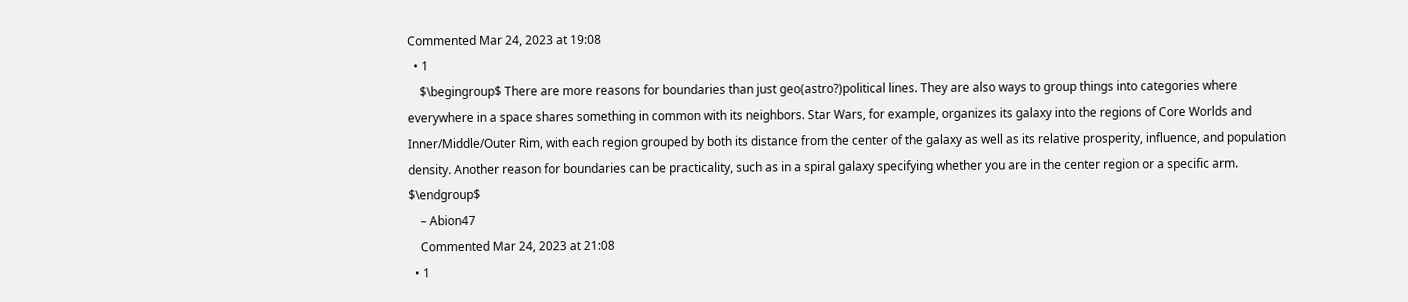Commented Mar 24, 2023 at 19:08
  • 1
    $\begingroup$ There are more reasons for boundaries than just geo(astro?)political lines. They are also ways to group things into categories where everywhere in a space shares something in common with its neighbors. Star Wars, for example, organizes its galaxy into the regions of Core Worlds and Inner/Middle/Outer Rim, with each region grouped by both its distance from the center of the galaxy as well as its relative prosperity, influence, and population density. Another reason for boundaries can be practicality, such as in a spiral galaxy specifying whether you are in the center region or a specific arm. $\endgroup$
    – Abion47
    Commented Mar 24, 2023 at 21:08
  • 1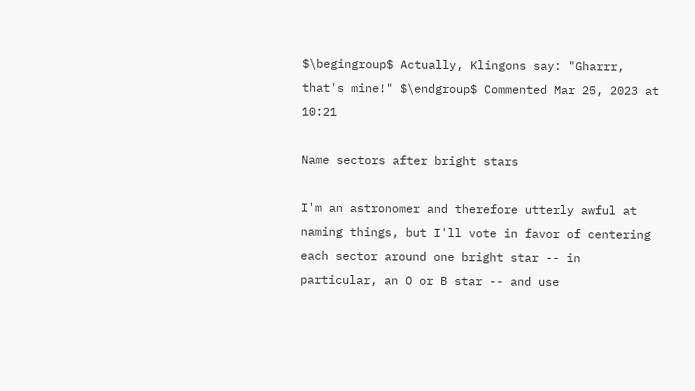$\begingroup$ Actually, Klingons say: "Gharrr, that's mine!" $\endgroup$ Commented Mar 25, 2023 at 10:21

Name sectors after bright stars

I'm an astronomer and therefore utterly awful at naming things, but I'll vote in favor of centering each sector around one bright star -- in particular, an O or B star -- and use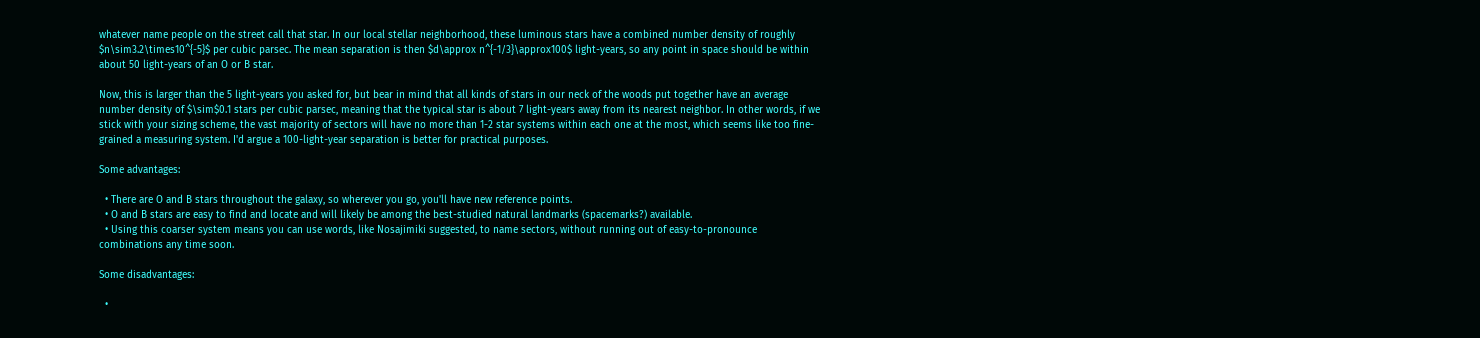whatever name people on the street call that star. In our local stellar neighborhood, these luminous stars have a combined number density of roughly $n\sim3.2\times10^{-5}$ per cubic parsec. The mean separation is then $d\approx n^{-1/3}\approx100$ light-years, so any point in space should be within about 50 light-years of an O or B star.

Now, this is larger than the 5 light-years you asked for, but bear in mind that all kinds of stars in our neck of the woods put together have an average number density of $\sim$0.1 stars per cubic parsec, meaning that the typical star is about 7 light-years away from its nearest neighbor. In other words, if we stick with your sizing scheme, the vast majority of sectors will have no more than 1-2 star systems within each one at the most, which seems like too fine-grained a measuring system. I'd argue a 100-light-year separation is better for practical purposes.

Some advantages:

  • There are O and B stars throughout the galaxy, so wherever you go, you'll have new reference points.
  • O and B stars are easy to find and locate and will likely be among the best-studied natural landmarks (spacemarks?) available.
  • Using this coarser system means you can use words, like Nosajimiki suggested, to name sectors, without running out of easy-to-pronounce combinations any time soon.

Some disadvantages:

  •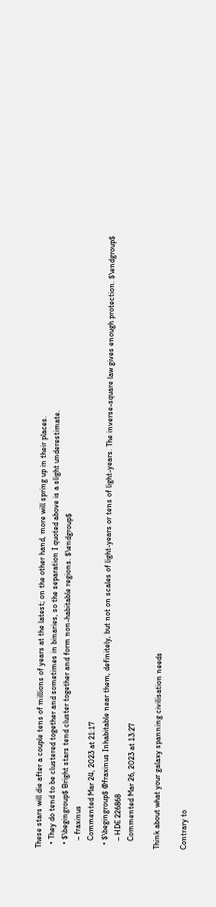These stars will die after a couple tens of millions of years at the latest; on the other hand, more will spring up in their places.
  • They do tend to be clustered together and sometimes in binaries, so the separation I quoted above is a slight underestimate.
  • $\begingroup$ Bright stars tend cluster together and form non-habitable regions. $\endgroup$
    – fraxinus
    Commented Mar 24, 2023 at 21:17
  • $\begingroup$ @fraxinus Inhabitable near them, definitely, but not on scales of light-years or tens of light-years. The inverse-square law gives enough protection. $\endgroup$
    – HDE 226868
    Commented Mar 26, 2023 at 13:27

Think about what your galaxy spanning civilisation needs

Contrary to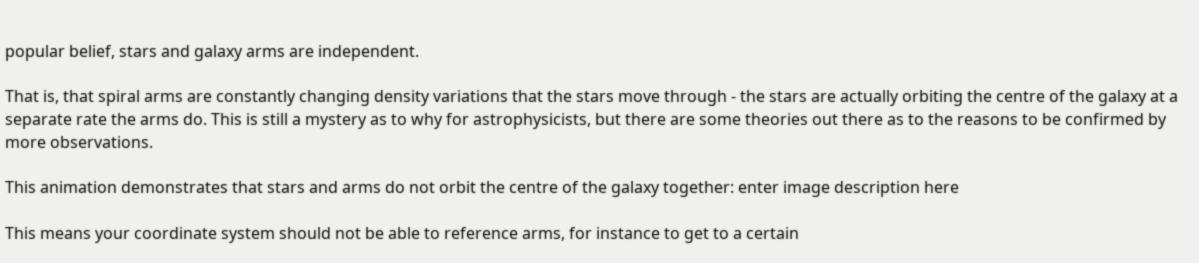popular belief, stars and galaxy arms are independent.

That is, that spiral arms are constantly changing density variations that the stars move through - the stars are actually orbiting the centre of the galaxy at a separate rate the arms do. This is still a mystery as to why for astrophysicists, but there are some theories out there as to the reasons to be confirmed by more observations.

This animation demonstrates that stars and arms do not orbit the centre of the galaxy together: enter image description here

This means your coordinate system should not be able to reference arms, for instance to get to a certain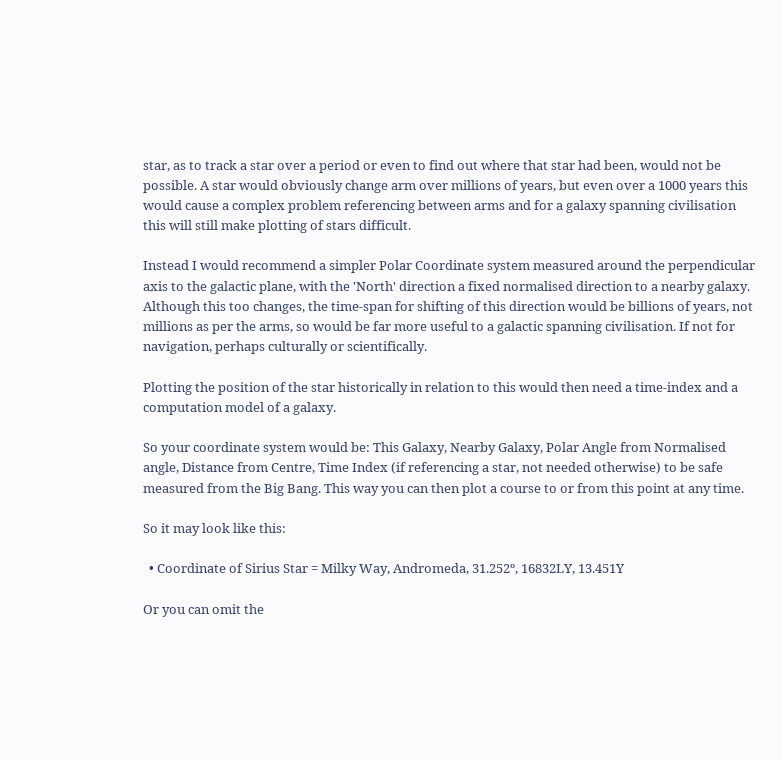star, as to track a star over a period or even to find out where that star had been, would not be possible. A star would obviously change arm over millions of years, but even over a 1000 years this would cause a complex problem referencing between arms and for a galaxy spanning civilisation this will still make plotting of stars difficult.

Instead I would recommend a simpler Polar Coordinate system measured around the perpendicular axis to the galactic plane, with the 'North' direction a fixed normalised direction to a nearby galaxy. Although this too changes, the time-span for shifting of this direction would be billions of years, not millions as per the arms, so would be far more useful to a galactic spanning civilisation. If not for navigation, perhaps culturally or scientifically.

Plotting the position of the star historically in relation to this would then need a time-index and a computation model of a galaxy.

So your coordinate system would be: This Galaxy, Nearby Galaxy, Polar Angle from Normalised angle, Distance from Centre, Time Index (if referencing a star, not needed otherwise) to be safe measured from the Big Bang. This way you can then plot a course to or from this point at any time.

So it may look like this:

  • Coordinate of Sirius Star = Milky Way, Andromeda, 31.252º, 16832LY, 13.451Y

Or you can omit the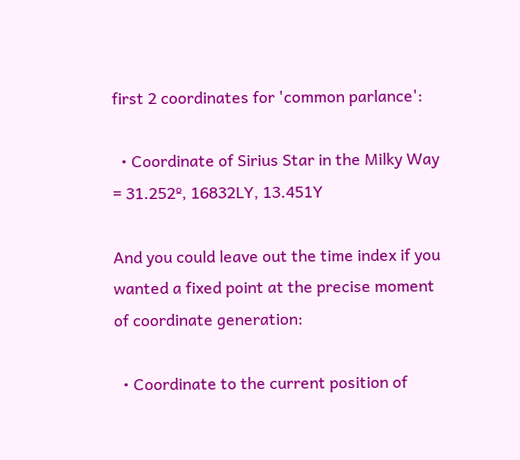first 2 coordinates for 'common parlance':

  • Coordinate of Sirius Star in the Milky Way = 31.252º, 16832LY, 13.451Y

And you could leave out the time index if you wanted a fixed point at the precise moment of coordinate generation:

  • Coordinate to the current position of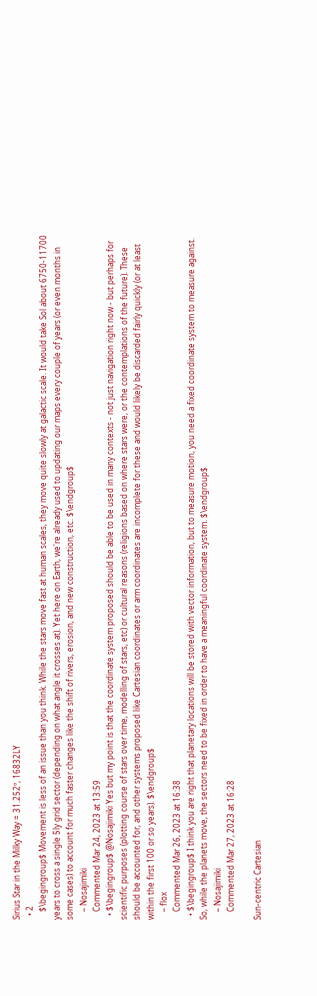Sirius Star in the Milky Way = 31.252º, 16832LY
  • 2
    $\begingroup$ Movement is less of an issue than you think. While the stars move fast at human scales, they move quite slowly at galactic scale. It would take Sol about 6750-11700 years to cross a single 5ly grid sector (depending on what angle it crosses at). Yet here on Earth, we're already used to updating our maps every couple of years (or even months in some cases) to account for much faster changes like the shift of rivers, erosion, and new construction, etc. $\endgroup$
    – Nosajimiki
    Commented Mar 24, 2023 at 13:59
  • $\begingroup$ @Nosajimiki Yes but my point is that the coordinate system proposed should be able to be used in many contexts - not just navigation right now - but perhaps for scientific purposes (plotting course of stars over time, modelling of stars, etc) or cultural reasons (religions based on where stars were, or the contemplations of the future). These should be accounted for, and other systems proposed like Cartesian coordinates or arm coordinates are incomplete for these and would likely be discarded fairly quickly (or at least within the first 100 or so years). $\endgroup$
    – flox
    Commented Mar 26, 2023 at 16:38
  • $\begingroup$ I think you are right that planetary locations will be stored with vector information, but to measure motion, you need a fixed coordinate system to measure against. So, while the planets move, the sectors need to be fixed in order to have a meaningful coordinate system. $\endgroup$
    – Nosajimiki
    Commented Mar 27, 2023 at 16:28

Sun-centric Cartesian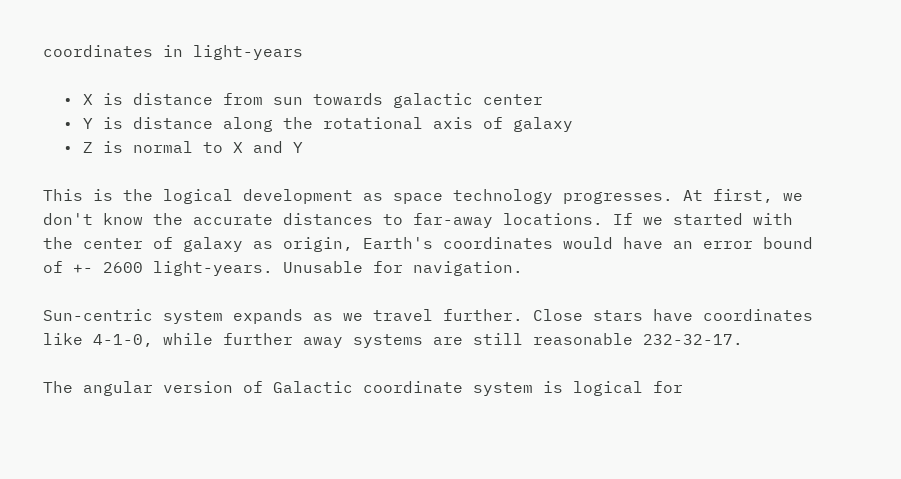coordinates in light-years

  • X is distance from sun towards galactic center
  • Y is distance along the rotational axis of galaxy
  • Z is normal to X and Y

This is the logical development as space technology progresses. At first, we don't know the accurate distances to far-away locations. If we started with the center of galaxy as origin, Earth's coordinates would have an error bound of +- 2600 light-years. Unusable for navigation.

Sun-centric system expands as we travel further. Close stars have coordinates like 4-1-0, while further away systems are still reasonable 232-32-17.

The angular version of Galactic coordinate system is logical for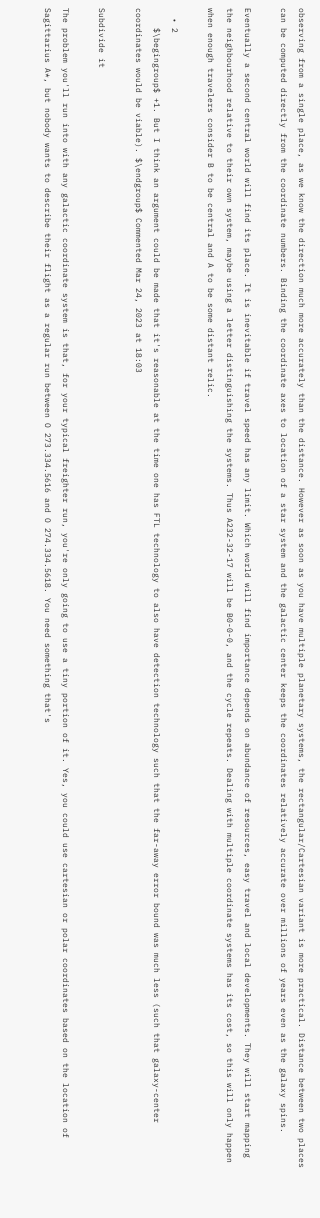observing from a single place, as we know the direction much more accurately than the distance. However as soon as you have multiple planetary systems, the rectangular/Cartesian variant is more practical. Distance between two places can be computed directly from the coordinate numbers. Binding the coordinate axes to location of a star system and the galactic center keeps the coordinates relatively accurate over millions of years even as the galaxy spins.

Eventually a second central world will find its place. It is inevitable if travel speed has any limit. Which world will find importance depends on abundance of resources, easy travel and local developments. They will start mapping the neighbourhood relative to their own system, maybe using a letter distinguishing the systems. Thus A232-32-17 will be B0-0-0, and the cycle repeats. Dealing with multiple coordinate systems has its cost, so this will only happen when enough travelers consider B to be central and A to be some distant relic.

  • 2
    $\begingroup$ +1. But I think an argument could be made that it's reasonable at the time one has FTL technology to also have detection technology such that the far-away error bound was much less (such that galaxy-center coordinates would be viable). $\endgroup$ Commented Mar 24, 2023 at 18:03

Subdivide it

The problem you'll run into with any galactic coordinate system is that, for your typical freighter run, you're only going to use a tiny portion of it. Yes, you could use cartesian or polar coordinates based on the location of Sagittarius A*, but nobody wants to describe their flight as a regular run between O 273.334.5616 and O 274.334.5618. You need something that's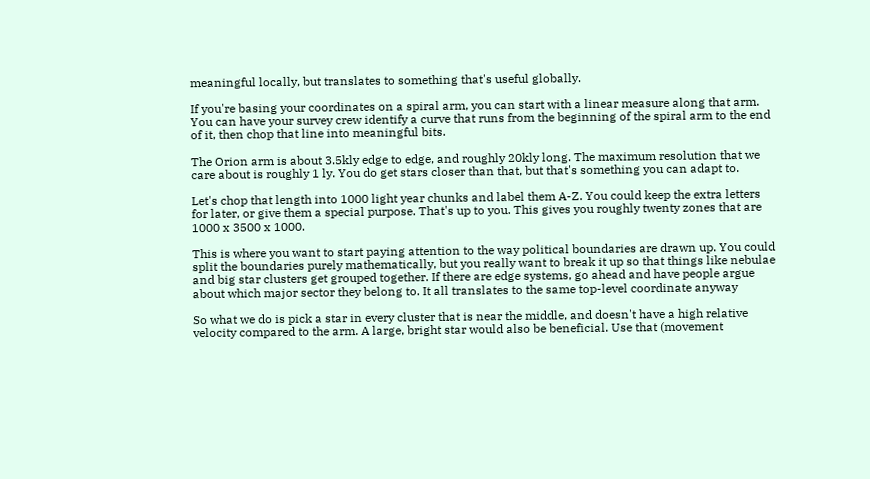meaningful locally, but translates to something that's useful globally.

If you're basing your coordinates on a spiral arm, you can start with a linear measure along that arm. You can have your survey crew identify a curve that runs from the beginning of the spiral arm to the end of it, then chop that line into meaningful bits.

The Orion arm is about 3.5kly edge to edge, and roughly 20kly long. The maximum resolution that we care about is roughly 1 ly. You do get stars closer than that, but that's something you can adapt to.

Let's chop that length into 1000 light year chunks and label them A-Z. You could keep the extra letters for later, or give them a special purpose. That's up to you. This gives you roughly twenty zones that are 1000 x 3500 x 1000.

This is where you want to start paying attention to the way political boundaries are drawn up. You could split the boundaries purely mathematically, but you really want to break it up so that things like nebulae and big star clusters get grouped together. If there are edge systems, go ahead and have people argue about which major sector they belong to. It all translates to the same top-level coordinate anyway

So what we do is pick a star in every cluster that is near the middle, and doesn't have a high relative velocity compared to the arm. A large, bright star would also be beneficial. Use that (movement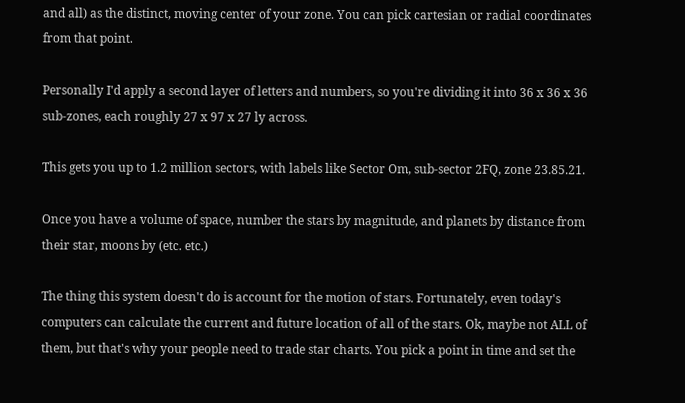and all) as the distinct, moving center of your zone. You can pick cartesian or radial coordinates from that point.

Personally I'd apply a second layer of letters and numbers, so you're dividing it into 36 x 36 x 36 sub-zones, each roughly 27 x 97 x 27 ly across.

This gets you up to 1.2 million sectors, with labels like Sector Om, sub-sector 2FQ, zone 23.85.21.

Once you have a volume of space, number the stars by magnitude, and planets by distance from their star, moons by (etc. etc.)

The thing this system doesn't do is account for the motion of stars. Fortunately, even today's computers can calculate the current and future location of all of the stars. Ok, maybe not ALL of them, but that's why your people need to trade star charts. You pick a point in time and set the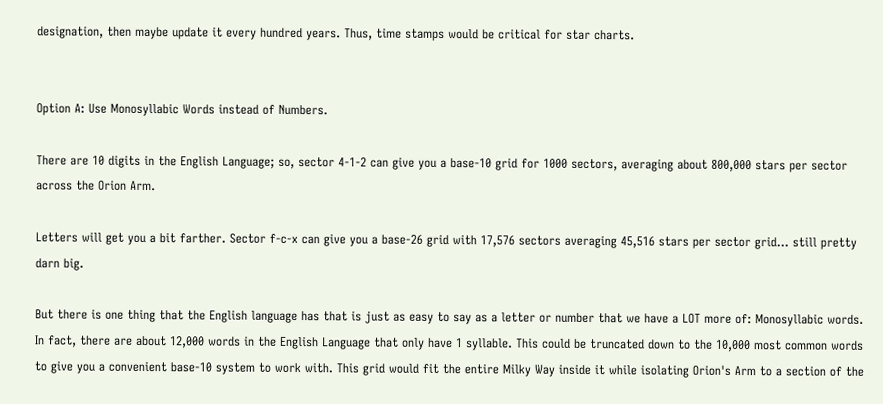designation, then maybe update it every hundred years. Thus, time stamps would be critical for star charts.


Option A: Use Monosyllabic Words instead of Numbers.

There are 10 digits in the English Language; so, sector 4-1-2 can give you a base-10 grid for 1000 sectors, averaging about 800,000 stars per sector across the Orion Arm.

Letters will get you a bit farther. Sector f-c-x can give you a base-26 grid with 17,576 sectors averaging 45,516 stars per sector grid... still pretty darn big.

But there is one thing that the English language has that is just as easy to say as a letter or number that we have a LOT more of: Monosyllabic words. In fact, there are about 12,000 words in the English Language that only have 1 syllable. This could be truncated down to the 10,000 most common words to give you a convenient base-10 system to work with. This grid would fit the entire Milky Way inside it while isolating Orion's Arm to a section of the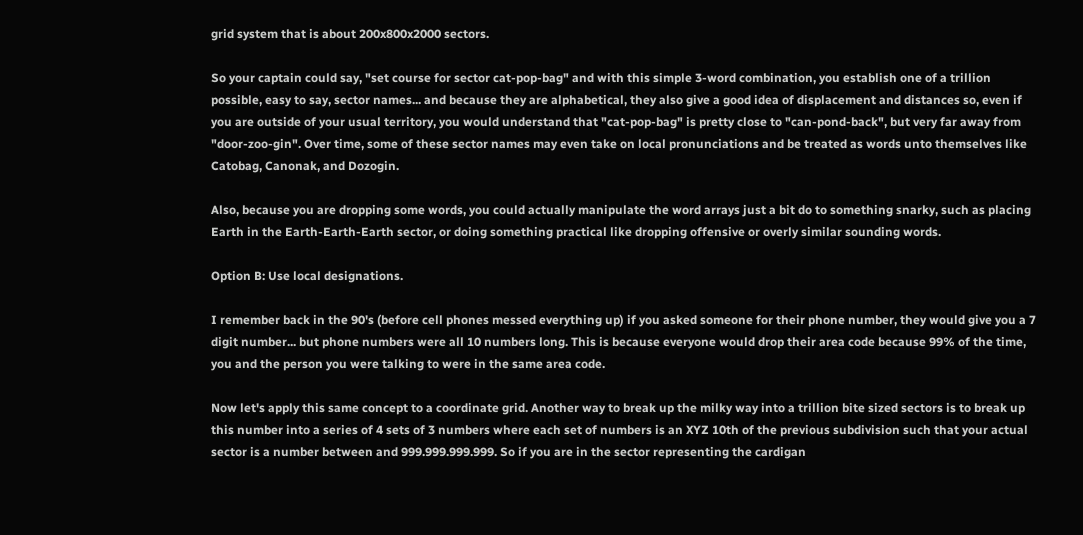grid system that is about 200x800x2000 sectors.

So your captain could say, "set course for sector cat-pop-bag" and with this simple 3-word combination, you establish one of a trillion possible, easy to say, sector names... and because they are alphabetical, they also give a good idea of displacement and distances so, even if you are outside of your usual territory, you would understand that "cat-pop-bag" is pretty close to "can-pond-back", but very far away from "door-zoo-gin". Over time, some of these sector names may even take on local pronunciations and be treated as words unto themselves like Catobag, Canonak, and Dozogin.

Also, because you are dropping some words, you could actually manipulate the word arrays just a bit do to something snarky, such as placing Earth in the Earth-Earth-Earth sector, or doing something practical like dropping offensive or overly similar sounding words.

Option B: Use local designations.

I remember back in the 90's (before cell phones messed everything up) if you asked someone for their phone number, they would give you a 7 digit number... but phone numbers were all 10 numbers long. This is because everyone would drop their area code because 99% of the time, you and the person you were talking to were in the same area code.

Now let's apply this same concept to a coordinate grid. Another way to break up the milky way into a trillion bite sized sectors is to break up this number into a series of 4 sets of 3 numbers where each set of numbers is an XYZ 10th of the previous subdivision such that your actual sector is a number between and 999.999.999.999. So if you are in the sector representing the cardigan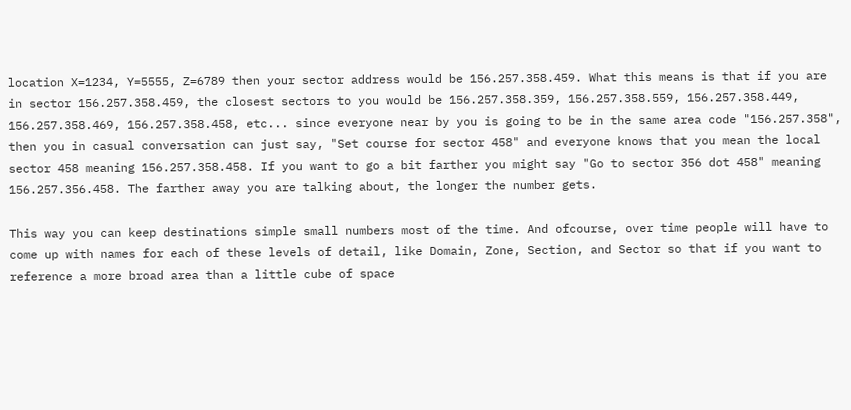location X=1234, Y=5555, Z=6789 then your sector address would be 156.257.358.459. What this means is that if you are in sector 156.257.358.459, the closest sectors to you would be 156.257.358.359, 156.257.358.559, 156.257.358.449, 156.257.358.469, 156.257.358.458, etc... since everyone near by you is going to be in the same area code "156.257.358", then you in casual conversation can just say, "Set course for sector 458" and everyone knows that you mean the local sector 458 meaning 156.257.358.458. If you want to go a bit farther you might say "Go to sector 356 dot 458" meaning 156.257.356.458. The farther away you are talking about, the longer the number gets.

This way you can keep destinations simple small numbers most of the time. And ofcourse, over time people will have to come up with names for each of these levels of detail, like Domain, Zone, Section, and Sector so that if you want to reference a more broad area than a little cube of space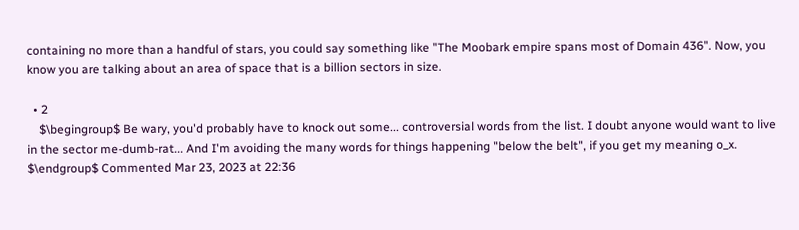containing no more than a handful of stars, you could say something like "The Moobark empire spans most of Domain 436". Now, you know you are talking about an area of space that is a billion sectors in size.

  • 2
    $\begingroup$ Be wary, you'd probably have to knock out some... controversial words from the list. I doubt anyone would want to live in the sector me-dumb-rat... And I'm avoiding the many words for things happening "below the belt", if you get my meaning o_x. $\endgroup$ Commented Mar 23, 2023 at 22:36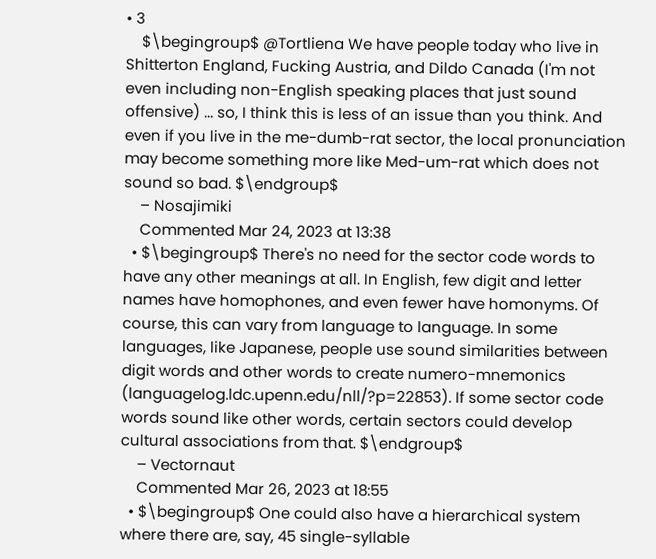• 3
    $\begingroup$ @Tortliena We have people today who live in Shitterton England, Fucking Austria, and Dildo Canada (I'm not even including non-English speaking places that just sound offensive) ... so, I think this is less of an issue than you think. And even if you live in the me-dumb-rat sector, the local pronunciation may become something more like Med-um-rat which does not sound so bad. $\endgroup$
    – Nosajimiki
    Commented Mar 24, 2023 at 13:38
  • $\begingroup$ There's no need for the sector code words to have any other meanings at all. In English, few digit and letter names have homophones, and even fewer have homonyms. Of course, this can vary from language to language. In some languages, like Japanese, people use sound similarities between digit words and other words to create numero-mnemonics (languagelog.ldc.upenn.edu/nll/?p=22853). If some sector code words sound like other words, certain sectors could develop cultural associations from that. $\endgroup$
    – Vectornaut
    Commented Mar 26, 2023 at 18:55
  • $\begingroup$ One could also have a hierarchical system where there are, say, 45 single-syllable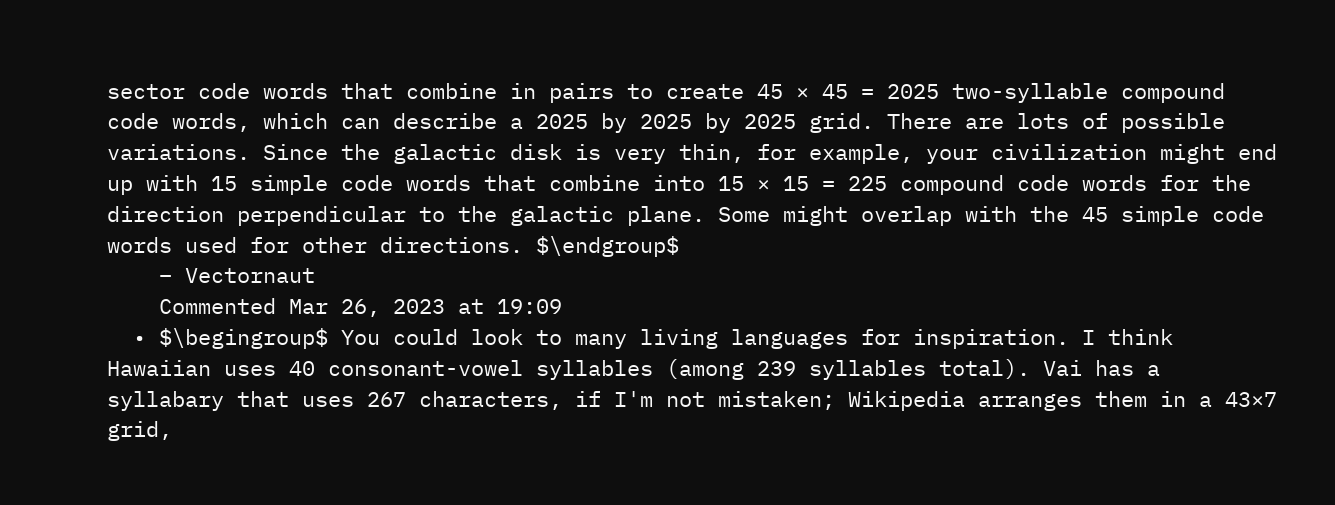sector code words that combine in pairs to create 45 × 45 = 2025 two-syllable compound code words, which can describe a 2025 by 2025 by 2025 grid. There are lots of possible variations. Since the galactic disk is very thin, for example, your civilization might end up with 15 simple code words that combine into 15 × 15 = 225 compound code words for the direction perpendicular to the galactic plane. Some might overlap with the 45 simple code words used for other directions. $\endgroup$
    – Vectornaut
    Commented Mar 26, 2023 at 19:09
  • $\begingroup$ You could look to many living languages for inspiration. I think Hawaiian uses 40 consonant-vowel syllables (among 239 syllables total). Vai has a syllabary that uses 267 characters, if I'm not mistaken; Wikipedia arranges them in a 43×7 grid,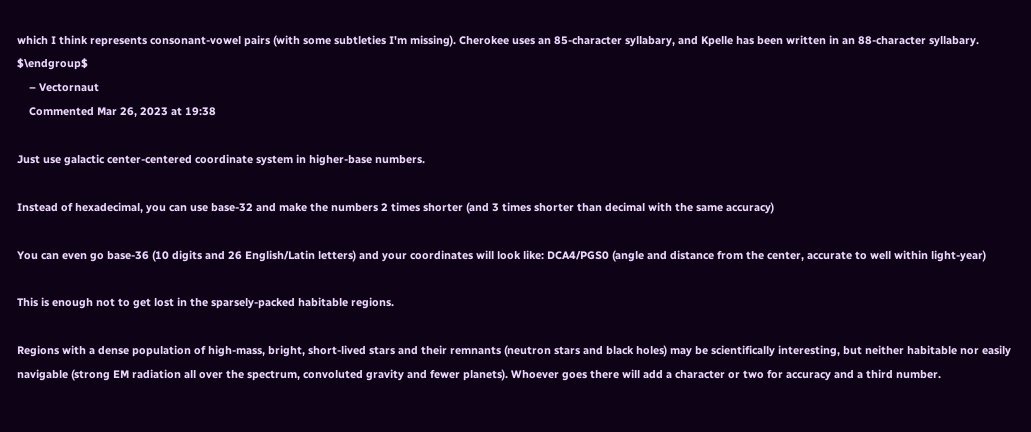which I think represents consonant-vowel pairs (with some subtleties I'm missing). Cherokee uses an 85-character syllabary, and Kpelle has been written in an 88-character syllabary. $\endgroup$
    – Vectornaut
    Commented Mar 26, 2023 at 19:38

Just use galactic center-centered coordinate system in higher-base numbers.

Instead of hexadecimal, you can use base-32 and make the numbers 2 times shorter (and 3 times shorter than decimal with the same accuracy)

You can even go base-36 (10 digits and 26 English/Latin letters) and your coordinates will look like: DCA4/PGS0 (angle and distance from the center, accurate to well within light-year)

This is enough not to get lost in the sparsely-packed habitable regions.

Regions with a dense population of high-mass, bright, short-lived stars and their remnants (neutron stars and black holes) may be scientifically interesting, but neither habitable nor easily navigable (strong EM radiation all over the spectrum, convoluted gravity and fewer planets). Whoever goes there will add a character or two for accuracy and a third number.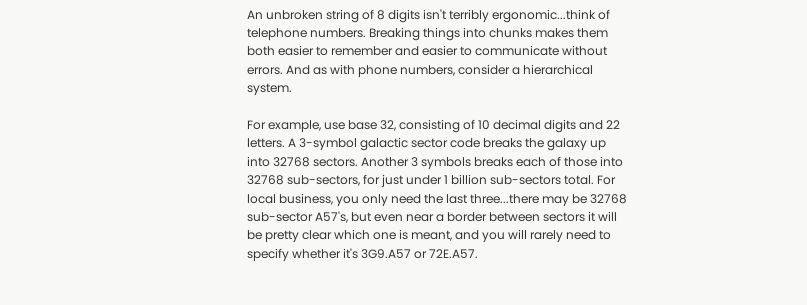An unbroken string of 8 digits isn't terribly ergonomic...think of telephone numbers. Breaking things into chunks makes them both easier to remember and easier to communicate without errors. And as with phone numbers, consider a hierarchical system.

For example, use base 32, consisting of 10 decimal digits and 22 letters. A 3-symbol galactic sector code breaks the galaxy up into 32768 sectors. Another 3 symbols breaks each of those into 32768 sub-sectors, for just under 1 billion sub-sectors total. For local business, you only need the last three...there may be 32768 sub-sector A57's, but even near a border between sectors it will be pretty clear which one is meant, and you will rarely need to specify whether it's 3G9.A57 or 72E.A57.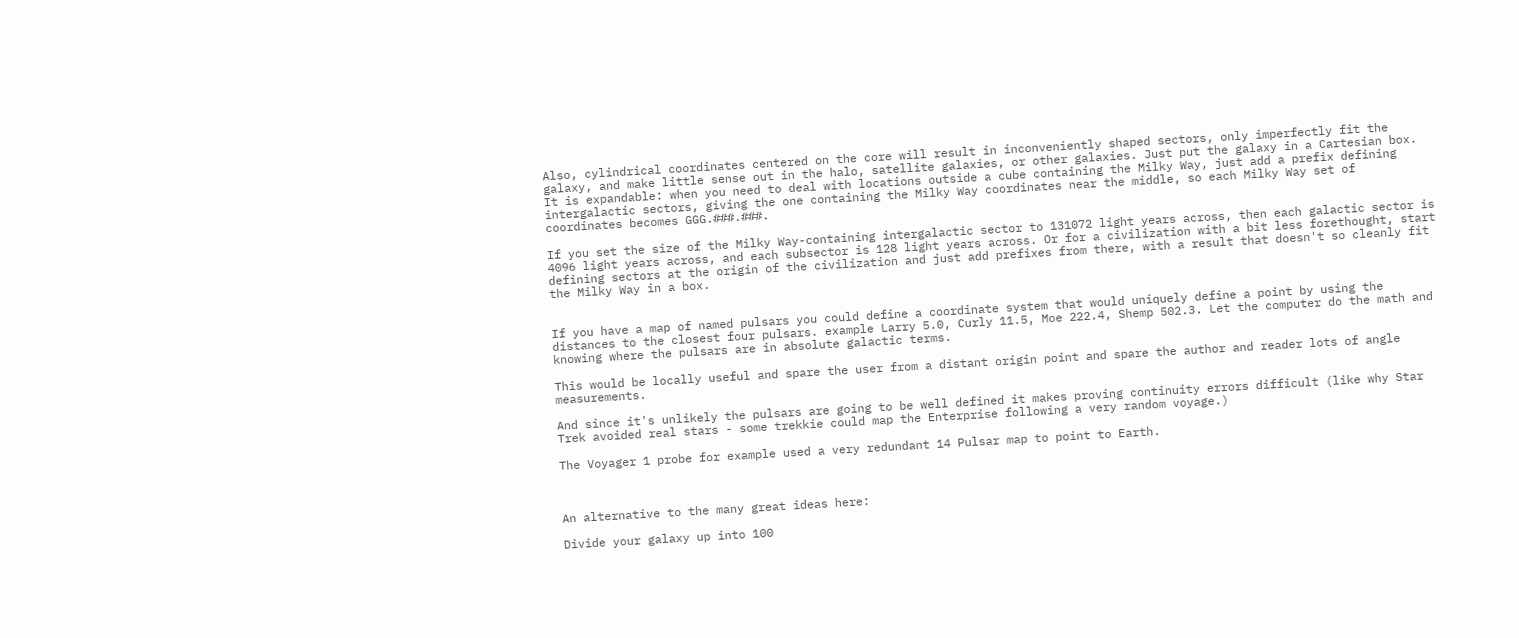Also, cylindrical coordinates centered on the core will result in inconveniently shaped sectors, only imperfectly fit the galaxy, and make little sense out in the halo, satellite galaxies, or other galaxies. Just put the galaxy in a Cartesian box. It is expandable: when you need to deal with locations outside a cube containing the Milky Way, just add a prefix defining intergalactic sectors, giving the one containing the Milky Way coordinates near the middle, so each Milky Way set of coordinates becomes GGG.###.###.

If you set the size of the Milky Way-containing intergalactic sector to 131072 light years across, then each galactic sector is 4096 light years across, and each subsector is 128 light years across. Or for a civilization with a bit less forethought, start defining sectors at the origin of the civilization and just add prefixes from there, with a result that doesn't so cleanly fit the Milky Way in a box.


If you have a map of named pulsars you could define a coordinate system that would uniquely define a point by using the distances to the closest four pulsars. example Larry 5.0, Curly 11.5, Moe 222.4, Shemp 502.3. Let the computer do the math and knowing where the pulsars are in absolute galactic terms.

This would be locally useful and spare the user from a distant origin point and spare the author and reader lots of angle measurements.

And since it's unlikely the pulsars are going to be well defined it makes proving continuity errors difficult (like why Star Trek avoided real stars - some trekkie could map the Enterprise following a very random voyage.)

The Voyager 1 probe for example used a very redundant 14 Pulsar map to point to Earth.



An alternative to the many great ideas here:

Divide your galaxy up into 100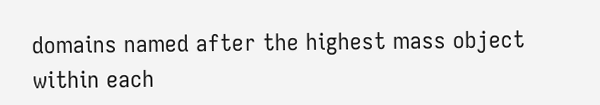domains named after the highest mass object within each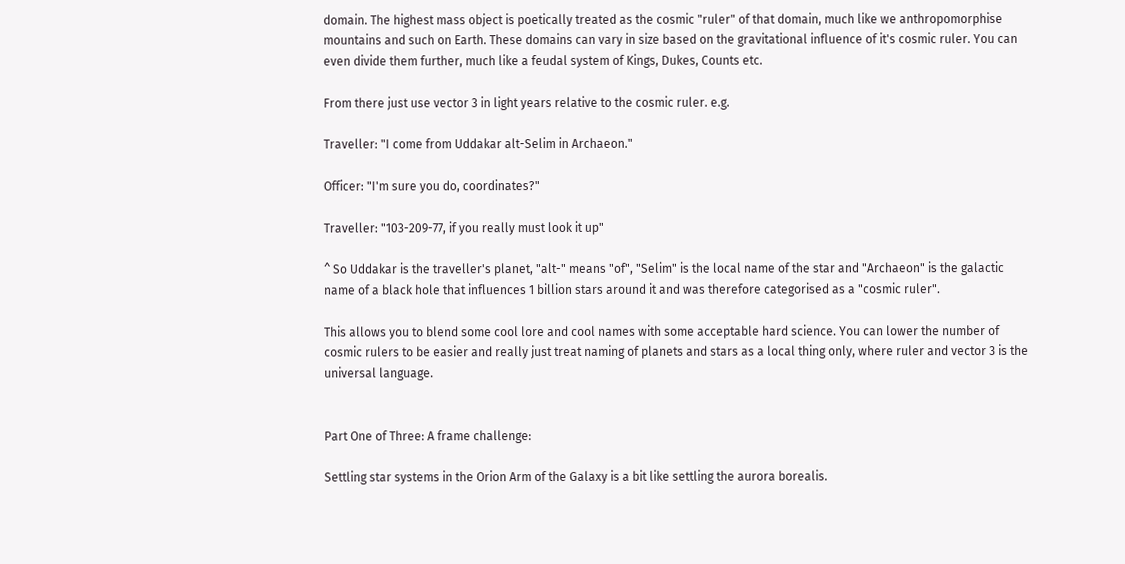domain. The highest mass object is poetically treated as the cosmic "ruler" of that domain, much like we anthropomorphise mountains and such on Earth. These domains can vary in size based on the gravitational influence of it's cosmic ruler. You can even divide them further, much like a feudal system of Kings, Dukes, Counts etc.

From there just use vector 3 in light years relative to the cosmic ruler. e.g.

Traveller: "I come from Uddakar alt-Selim in Archaeon."

Officer: "I'm sure you do, coordinates?"

Traveller: "103-209-77, if you really must look it up"

^ So Uddakar is the traveller's planet, "alt-" means "of", "Selim" is the local name of the star and "Archaeon" is the galactic name of a black hole that influences 1 billion stars around it and was therefore categorised as a "cosmic ruler".

This allows you to blend some cool lore and cool names with some acceptable hard science. You can lower the number of cosmic rulers to be easier and really just treat naming of planets and stars as a local thing only, where ruler and vector 3 is the universal language.


Part One of Three: A frame challenge:

Settling star systems in the Orion Arm of the Galaxy is a bit like settling the aurora borealis.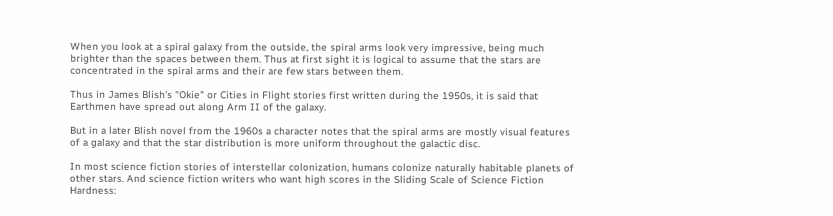When you look at a spiral galaxy from the outside, the spiral arms look very impressive, being much brighter than the spaces between them. Thus at first sight it is logical to assume that the stars are concentrated in the spiral arms and their are few stars between them.

Thus in James Blish's "Okie" or Cities in Flight stories first written during the 1950s, it is said that Earthmen have spread out along Arm II of the galaxy.

But in a later Blish novel from the 1960s a character notes that the spiral arms are mostly visual features of a galaxy and that the star distribution is more uniform throughout the galactic disc.

In most science fiction stories of interstellar colonization, humans colonize naturally habitable planets of other stars. And science fiction writers who want high scores in the Sliding Scale of Science Fiction Hardness: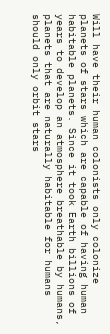Will have their human colonists only colonize planets of stars which are capable of having human habitable planets. Since it took Earth billions of years to develop an atmosphere breathable by humans, planets that are naturally habitable for humans should only orbit stars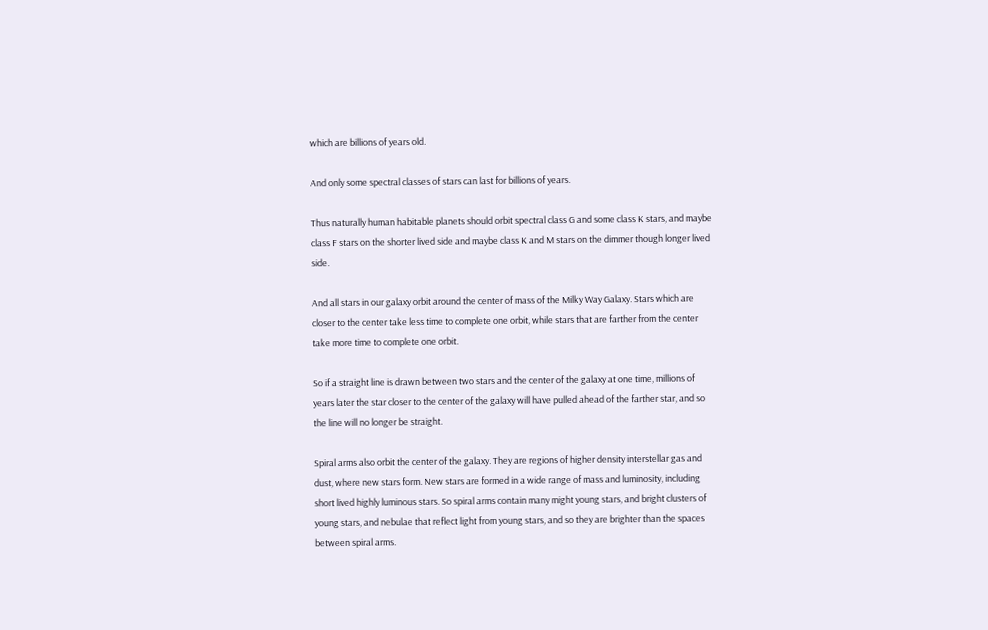which are billions of years old.

And only some spectral classes of stars can last for billions of years.

Thus naturally human habitable planets should orbit spectral class G and some class K stars, and maybe class F stars on the shorter lived side and maybe class K and M stars on the dimmer though longer lived side.

And all stars in our galaxy orbit around the center of mass of the Milky Way Galaxy. Stars which are closer to the center take less time to complete one orbit, while stars that are farther from the center take more time to complete one orbit.

So if a straight line is drawn between two stars and the center of the galaxy at one time, millions of years later the star closer to the center of the galaxy will have pulled ahead of the farther star, and so the line will no longer be straight.

Spiral arms also orbit the center of the galaxy. They are regions of higher density interstellar gas and dust, where new stars form. New stars are formed in a wide range of mass and luminosity, including short lived highly luminous stars. So spiral arms contain many might young stars, and bright clusters of young stars, and nebulae that reflect light from young stars, and so they are brighter than the spaces between spiral arms.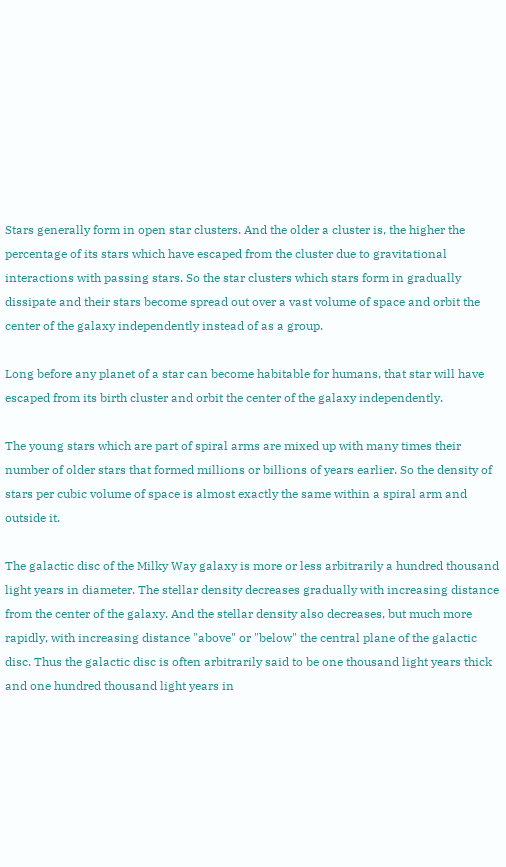Stars generally form in open star clusters. And the older a cluster is, the higher the percentage of its stars which have escaped from the cluster due to gravitational interactions with passing stars. So the star clusters which stars form in gradually dissipate and their stars become spread out over a vast volume of space and orbit the center of the galaxy independently instead of as a group.

Long before any planet of a star can become habitable for humans, that star will have escaped from its birth cluster and orbit the center of the galaxy independently.

The young stars which are part of spiral arms are mixed up with many times their number of older stars that formed millions or billions of years earlier. So the density of stars per cubic volume of space is almost exactly the same within a spiral arm and outside it.

The galactic disc of the Milky Way galaxy is more or less arbitrarily a hundred thousand light years in diameter. The stellar density decreases gradually with increasing distance from the center of the galaxy. And the stellar density also decreases, but much more rapidly, with increasing distance "above" or "below" the central plane of the galactic disc. Thus the galactic disc is often arbitrarily said to be one thousand light years thick and one hundred thousand light years in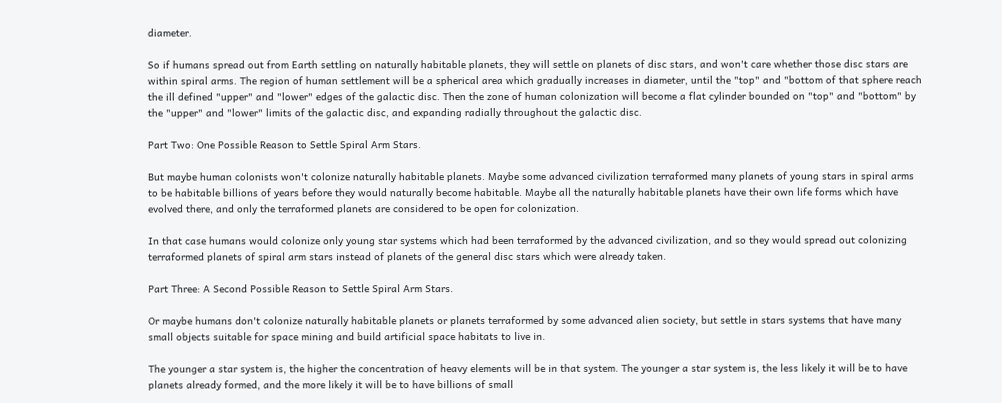diameter.

So if humans spread out from Earth settling on naturally habitable planets, they will settle on planets of disc stars, and won't care whether those disc stars are within spiral arms. The region of human settlement will be a spherical area which gradually increases in diameter, until the "top" and "bottom of that sphere reach the ill defined "upper" and "lower" edges of the galactic disc. Then the zone of human colonization will become a flat cylinder bounded on "top" and "bottom" by the "upper" and "lower" limits of the galactic disc, and expanding radially throughout the galactic disc.

Part Two: One Possible Reason to Settle Spiral Arm Stars.

But maybe human colonists won't colonize naturally habitable planets. Maybe some advanced civilization terraformed many planets of young stars in spiral arms to be habitable billions of years before they would naturally become habitable. Maybe all the naturally habitable planets have their own life forms which have evolved there, and only the terraformed planets are considered to be open for colonization.

In that case humans would colonize only young star systems which had been terraformed by the advanced civilization, and so they would spread out colonizing terraformed planets of spiral arm stars instead of planets of the general disc stars which were already taken.

Part Three: A Second Possible Reason to Settle Spiral Arm Stars.

Or maybe humans don't colonize naturally habitable planets or planets terraformed by some advanced alien society, but settle in stars systems that have many small objects suitable for space mining and build artificial space habitats to live in.

The younger a star system is, the higher the concentration of heavy elements will be in that system. The younger a star system is, the less likely it will be to have planets already formed, and the more likely it will be to have billions of small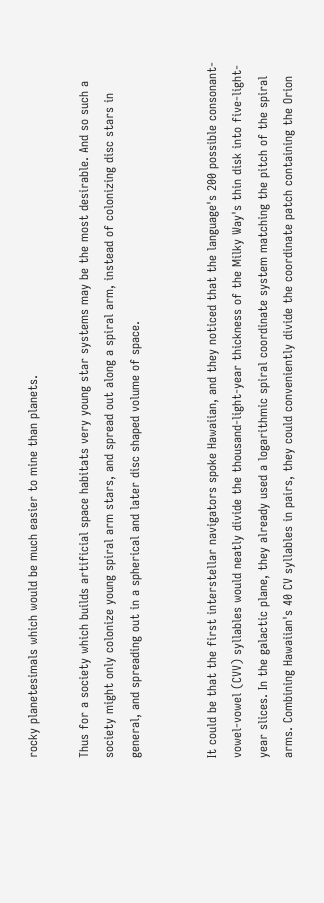rocky planetesimals which would be much easier to mine than planets.

Thus for a society which builds artificial space habitats very young star systems may be the most desirable. And so such a society might only colonize young spiral arm stars, and spread out along a spiral arm, instead of colonizing disc stars in general, and spreading out in a spherical and later disc shaped volume of space.


It could be that the first interstellar navigators spoke Hawaiian, and they noticed that the language's 200 possible consonant-vowel-vowel (CVV) syllables would neatly divide the thousand-light-year thickness of the Milky Way's thin disk into five-light-year slices. In the galactic plane, they already used a logarithmic spiral coordinate system matching the pitch of the spiral arms. Combining Hawaiian's 40 CV syllables in pairs, they could conveniently divide the coordinate patch containing the Orion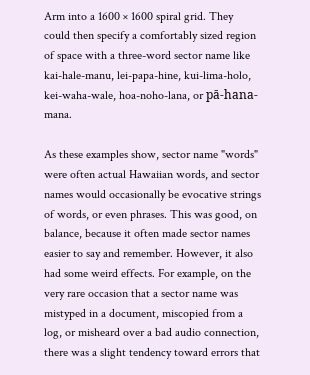Arm into a 1600 × 1600 spiral grid. They could then specify a comfortably sized region of space with a three-word sector name like kai-hale-manu, lei-papa-hine, kui-lima-holo, kei-waha-wale, hoa-noho-lana, or pā-hana-mana.

As these examples show, sector name "words" were often actual Hawaiian words, and sector names would occasionally be evocative strings of words, or even phrases. This was good, on balance, because it often made sector names easier to say and remember. However, it also had some weird effects. For example, on the very rare occasion that a sector name was mistyped in a document, miscopied from a log, or misheard over a bad audio connection, there was a slight tendency toward errors that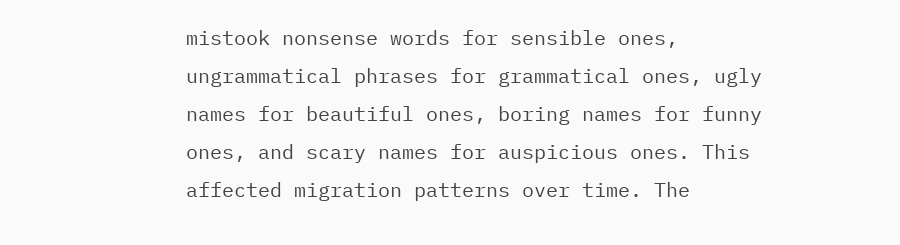mistook nonsense words for sensible ones, ungrammatical phrases for grammatical ones, ugly names for beautiful ones, boring names for funny ones, and scary names for auspicious ones. This affected migration patterns over time. The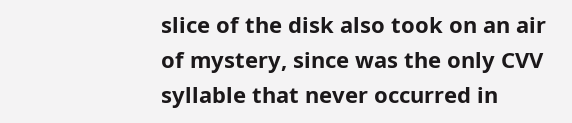slice of the disk also took on an air of mystery, since was the only CVV syllable that never occurred in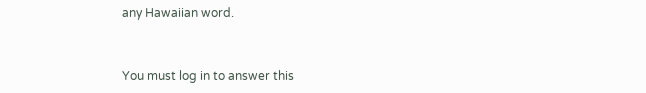any Hawaiian word.


You must log in to answer this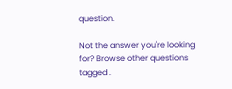question.

Not the answer you're looking for? Browse other questions tagged .